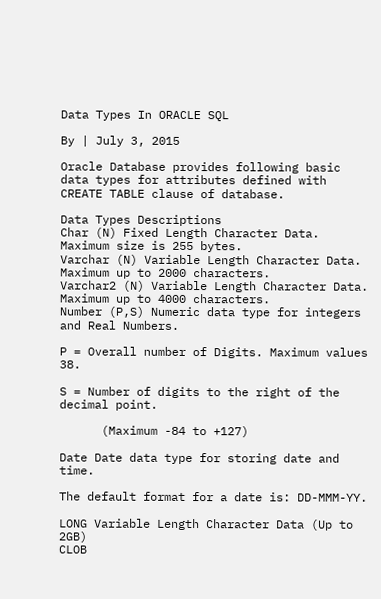Data Types In ORACLE SQL

By | July 3, 2015

Oracle Database provides following basic data types for attributes defined with CREATE TABLE clause of database.

Data Types Descriptions
Char (N) Fixed Length Character Data. Maximum size is 255 bytes.
Varchar (N) Variable Length Character Data. Maximum up to 2000 characters.
Varchar2 (N) Variable Length Character Data. Maximum up to 4000 characters.
Number (P,S) Numeric data type for integers and Real Numbers.

P = Overall number of Digits. Maximum values 38.

S = Number of digits to the right of the decimal point.

      (Maximum -84 to +127)

Date Date data type for storing date and time.

The default format for a date is: DD-MMM-YY.

LONG Variable Length Character Data (Up to 2GB)
CLOB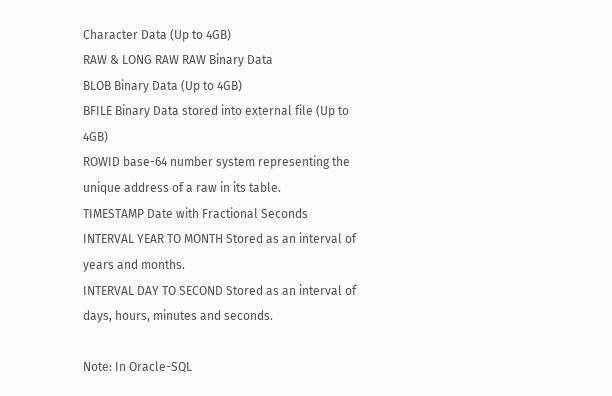Character Data (Up to 4GB)
RAW & LONG RAW RAW Binary Data
BLOB Binary Data (Up to 4GB)
BFILE Binary Data stored into external file (Up to 4GB)
ROWID base-64 number system representing the unique address of a raw in its table.
TIMESTAMP Date with Fractional Seconds
INTERVAL YEAR TO MONTH Stored as an interval of years and months.
INTERVAL DAY TO SECOND Stored as an interval of days, hours, minutes and seconds.

Note: In Oracle-SQL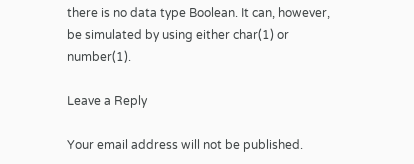there is no data type Boolean. It can, however, be simulated by using either char(1) or number(1).

Leave a Reply

Your email address will not be published.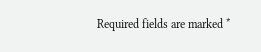Required fields are marked *